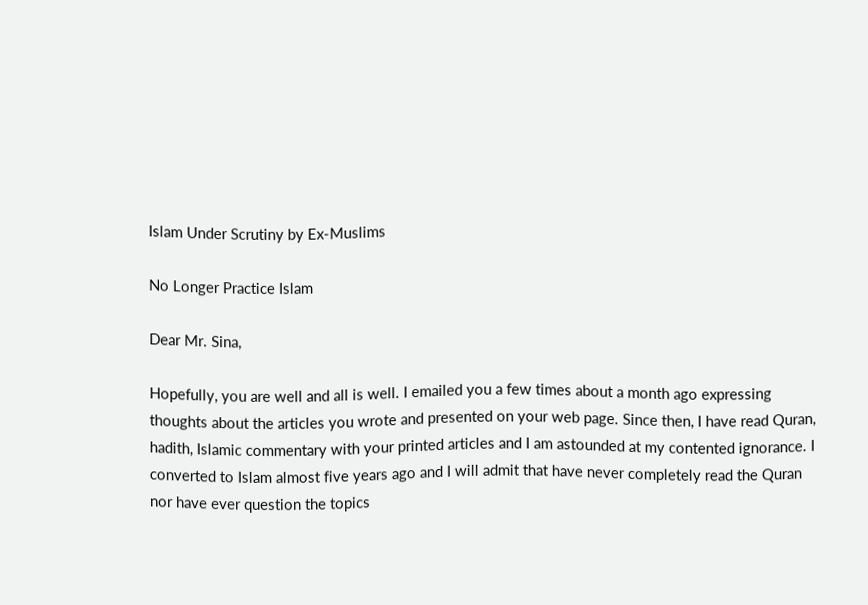Islam Under Scrutiny by Ex-Muslims

No Longer Practice Islam

Dear Mr. Sina,

Hopefully, you are well and all is well. I emailed you a few times about a month ago expressing thoughts about the articles you wrote and presented on your web page. Since then, I have read Quran, hadith, Islamic commentary with your printed articles and I am astounded at my contented ignorance. I converted to Islam almost five years ago and I will admit that have never completely read the Quran nor have ever question the topics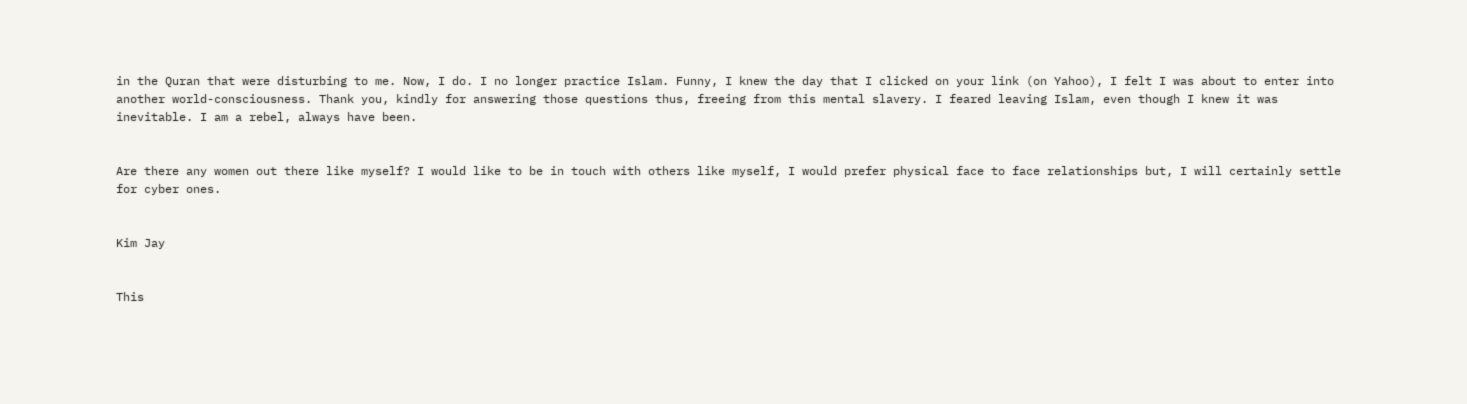in the Quran that were disturbing to me. Now, I do. I no longer practice Islam. Funny, I knew the day that I clicked on your link (on Yahoo), I felt I was about to enter into another world-consciousness. Thank you, kindly for answering those questions thus, freeing from this mental slavery. I feared leaving Islam, even though I knew it was inevitable. I am a rebel, always have been.


Are there any women out there like myself? I would like to be in touch with others like myself, I would prefer physical face to face relationships but, I will certainly settle for cyber ones.


Kim Jay


This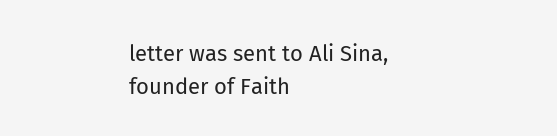letter was sent to Ali Sina, founder of Faith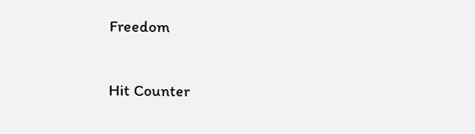Freedom

Hit Counter